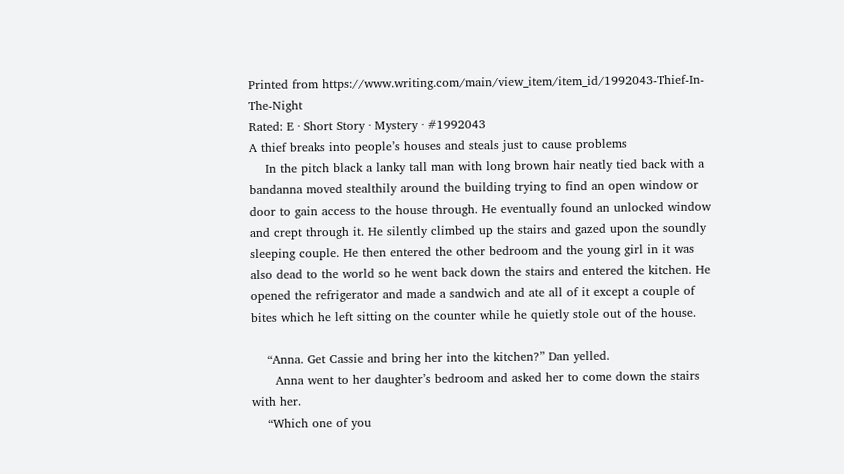Printed from https://www.writing.com/main/view_item/item_id/1992043-Thief-In-The-Night
Rated: E · Short Story · Mystery · #1992043
A thief breaks into people’s houses and steals just to cause problems
    In the pitch black a lanky tall man with long brown hair neatly tied back with a bandanna moved stealthily around the building trying to find an open window or door to gain access to the house through. He eventually found an unlocked window and crept through it. He silently climbed up the stairs and gazed upon the soundly sleeping couple. He then entered the other bedroom and the young girl in it was also dead to the world so he went back down the stairs and entered the kitchen. He opened the refrigerator and made a sandwich and ate all of it except a couple of bites which he left sitting on the counter while he quietly stole out of the house.

    “Anna. Get Cassie and bring her into the kitchen?” Dan yelled.
      Anna went to her daughter’s bedroom and asked her to come down the stairs with her.
    “Which one of you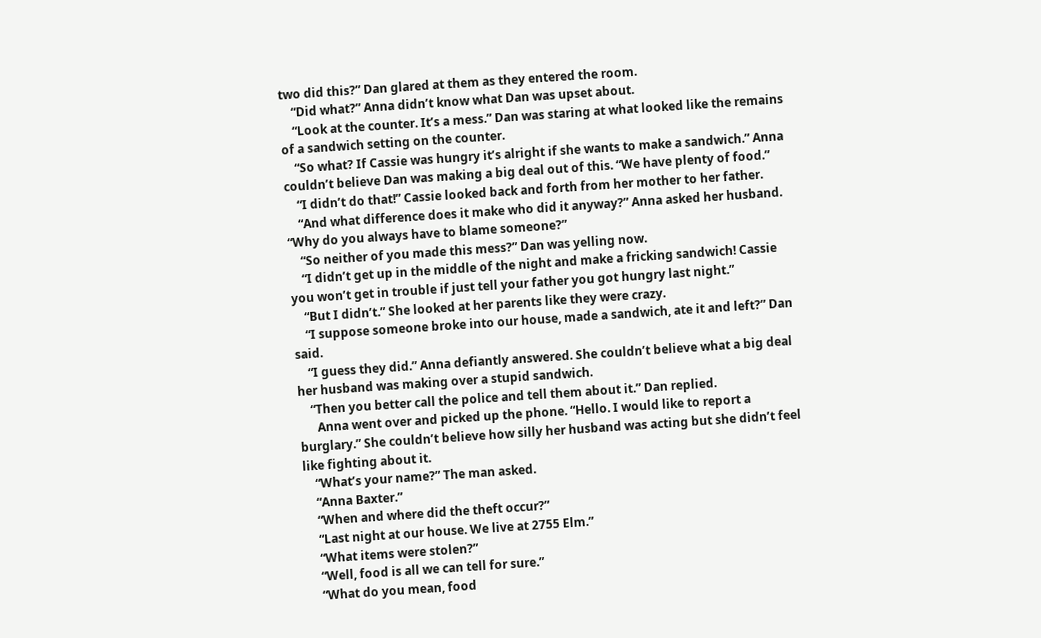two did this?” Dan glared at them as they entered the room.
    “Did what?” Anna didn’t know what Dan was upset about.
    “Look at the counter. It’s a mess.” Dan was staring at what looked like the remains of a sandwich setting on the counter.
    “So what? If Cassie was hungry it’s alright if she wants to make a sandwich.” Anna couldn’t believe Dan was making a big deal out of this. “We have plenty of food.”
    “I didn’t do that!” Cassie looked back and forth from her mother to her father.
    “And what difference does it make who did it anyway?” Anna asked her husband. “Why do you always have to blame someone?”
    “So neither of you made this mess?” Dan was yelling now.
    “I didn’t get up in the middle of the night and make a fricking sandwich! Cassie you won’t get in trouble if just tell your father you got hungry last night.”
    “But I didn’t.” She looked at her parents like they were crazy.
    “I suppose someone broke into our house, made a sandwich, ate it and left?” Dan said.
    “I guess they did.” Anna defiantly answered. She couldn’t believe what a big deal her husband was making over a stupid sandwich.
    “Then you better call the police and tell them about it.” Dan replied.
      Anna went over and picked up the phone. “Hello. I would like to report a burglary.” She couldn’t believe how silly her husband was acting but she didn’t feel like fighting about it.
    “What’s your name?” The man asked.
    “Anna Baxter.”
    “When and where did the theft occur?”
    “Last night at our house. We live at 2755 Elm.”
    “What items were stolen?”
    “Well, food is all we can tell for sure.”
    “What do you mean, food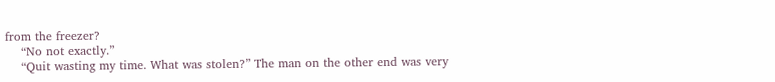from the freezer?
    “No not exactly.”
    “Quit wasting my time. What was stolen?” The man on the other end was very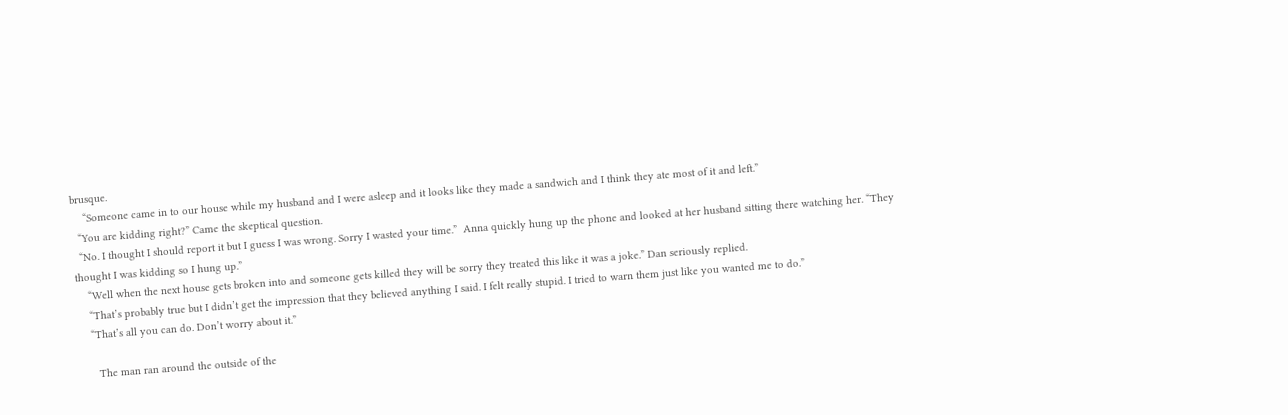brusque.
    “Someone came in to our house while my husband and I were asleep and it looks like they made a sandwich and I think they ate most of it and left.”
  “You are kidding right?” Came the skeptical question.
  “No. I thought I should report it but I guess I was wrong. Sorry I wasted your time.”  Anna quickly hung up the phone and looked at her husband sitting there watching her. “They thought I was kidding so I hung up.”
    “Well when the next house gets broken into and someone gets killed they will be sorry they treated this like it was a joke.” Dan seriously replied.
    “That’s probably true but I didn’t get the impression that they believed anything I said. I felt really stupid. I tried to warn them just like you wanted me to do.”
    “That’s all you can do. Don’t worry about it.”

      The man ran around the outside of the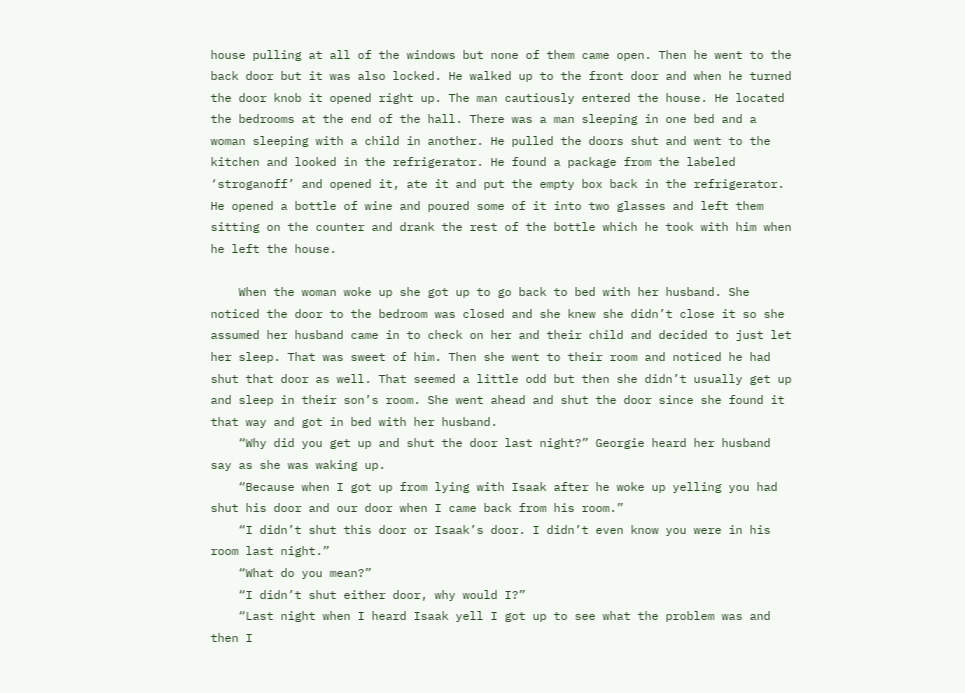house pulling at all of the windows but none of them came open. Then he went to the back door but it was also locked. He walked up to the front door and when he turned the door knob it opened right up. The man cautiously entered the house. He located the bedrooms at the end of the hall. There was a man sleeping in one bed and a woman sleeping with a child in another. He pulled the doors shut and went to the kitchen and looked in the refrigerator. He found a package from the labeled ‘stroganoff’ and opened it, ate it and put the empty box back in the refrigerator. He opened a bottle of wine and poured some of it into two glasses and left them sitting on the counter and drank the rest of the bottle which he took with him when he left the house.

    When the woman woke up she got up to go back to bed with her husband. She noticed the door to the bedroom was closed and she knew she didn’t close it so she assumed her husband came in to check on her and their child and decided to just let her sleep. That was sweet of him. Then she went to their room and noticed he had shut that door as well. That seemed a little odd but then she didn’t usually get up and sleep in their son’s room. She went ahead and shut the door since she found it that way and got in bed with her husband.
    “Why did you get up and shut the door last night?” Georgie heard her husband say as she was waking up.
    “Because when I got up from lying with Isaak after he woke up yelling you had shut his door and our door when I came back from his room.”
    “I didn’t shut this door or Isaak’s door. I didn’t even know you were in his room last night.”
    “What do you mean?”
    “I didn’t shut either door, why would I?”
    “Last night when I heard Isaak yell I got up to see what the problem was and then I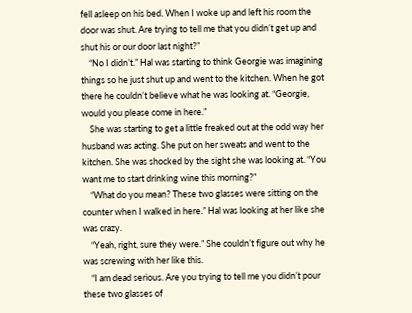fell asleep on his bed. When I woke up and left his room the door was shut. Are trying to tell me that you didn’t get up and shut his or our door last night?”
    “No I didn’t.” Hal was starting to think Georgie was imagining things so he just shut up and went to the kitchen. When he got there he couldn’t believe what he was looking at. “Georgie, would you please come in here.”
    She was starting to get a little freaked out at the odd way her husband was acting. She put on her sweats and went to the kitchen. She was shocked by the sight she was looking at. “You want me to start drinking wine this morning?”
    “What do you mean? These two glasses were sitting on the counter when I walked in here.” Hal was looking at her like she was crazy.
    “Yeah, right, sure they were.” She couldn’t figure out why he was screwing with her like this.
    “I am dead serious. Are you trying to tell me you didn’t pour these two glasses of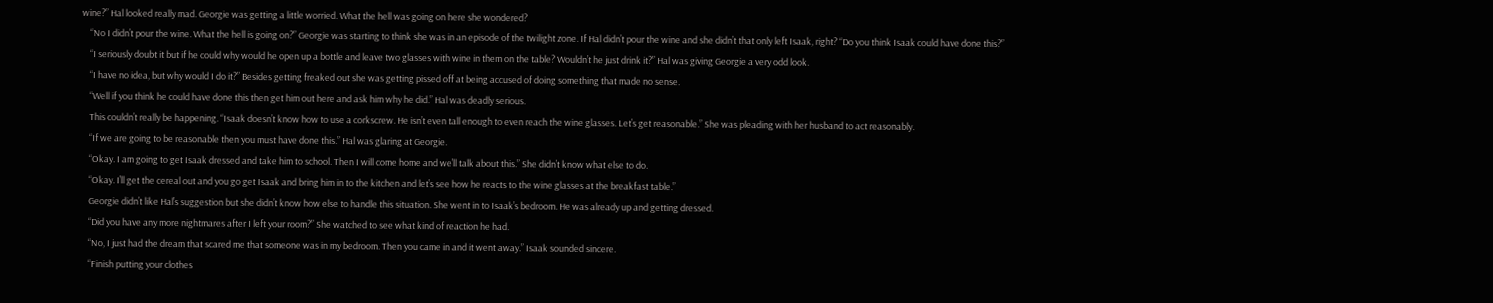wine?” Hal looked really mad. Georgie was getting a little worried. What the hell was going on here she wondered?
    “No I didn’t pour the wine. What the hell is going on?” Georgie was starting to think she was in an episode of the twilight zone. If Hal didn’t pour the wine and she didn’t that only left Isaak, right? “Do you think Isaak could have done this?”
    “I seriously doubt it but if he could why would he open up a bottle and leave two glasses with wine in them on the table? Wouldn’t he just drink it?” Hal was giving Georgie a very odd look.
    “I have no idea, but why would I do it?” Besides getting freaked out she was getting pissed off at being accused of doing something that made no sense.
    “Well if you think he could have done this then get him out here and ask him why he did.” Hal was deadly serious.
    This couldn’t really be happening. “Isaak doesn’t know how to use a corkscrew. He isn’t even tall enough to even reach the wine glasses. Let’s get reasonable.” She was pleading with her husband to act reasonably.
    “If we are going to be reasonable then you must have done this.” Hal was glaring at Georgie.
    “Okay. I am going to get Isaak dressed and take him to school. Then I will come home and we’ll talk about this.” She didn’t know what else to do.
    “Okay. I’ll get the cereal out and you go get Isaak and bring him in to the kitchen and let’s see how he reacts to the wine glasses at the breakfast table.”
    Georgie didn’t like Hal’s suggestion but she didn’t know how else to handle this situation. She went in to Isaak’s bedroom. He was already up and getting dressed.
    “Did you have any more nightmares after I left your room?” She watched to see what kind of reaction he had.
    “No, I just had the dream that scared me that someone was in my bedroom. Then you came in and it went away.” Isaak sounded sincere.
    “Finish putting your clothes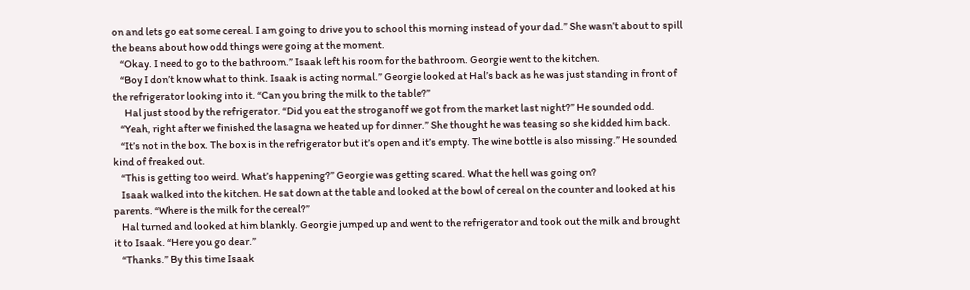on and lets go eat some cereal. I am going to drive you to school this morning instead of your dad.” She wasn’t about to spill the beans about how odd things were going at the moment.
    “Okay. I need to go to the bathroom.” Isaak left his room for the bathroom. Georgie went to the kitchen.
    “Boy I don’t know what to think. Isaak is acting normal.” Georgie looked at Hal’s back as he was just standing in front of the refrigerator looking into it. “Can you bring the milk to the table?”
      Hal just stood by the refrigerator. “Did you eat the stroganoff we got from the market last night?” He sounded odd.
    “Yeah, right after we finished the lasagna we heated up for dinner.” She thought he was teasing so she kidded him back.
    “It’s not in the box. The box is in the refrigerator but it’s open and it’s empty. The wine bottle is also missing.” He sounded kind of freaked out.
    “This is getting too weird. What’s happening?” Georgie was getting scared. What the hell was going on?
    Isaak walked into the kitchen. He sat down at the table and looked at the bowl of cereal on the counter and looked at his parents. “Where is the milk for the cereal?”
    Hal turned and looked at him blankly. Georgie jumped up and went to the refrigerator and took out the milk and brought it to Isaak. “Here you go dear.”
    “Thanks.” By this time Isaak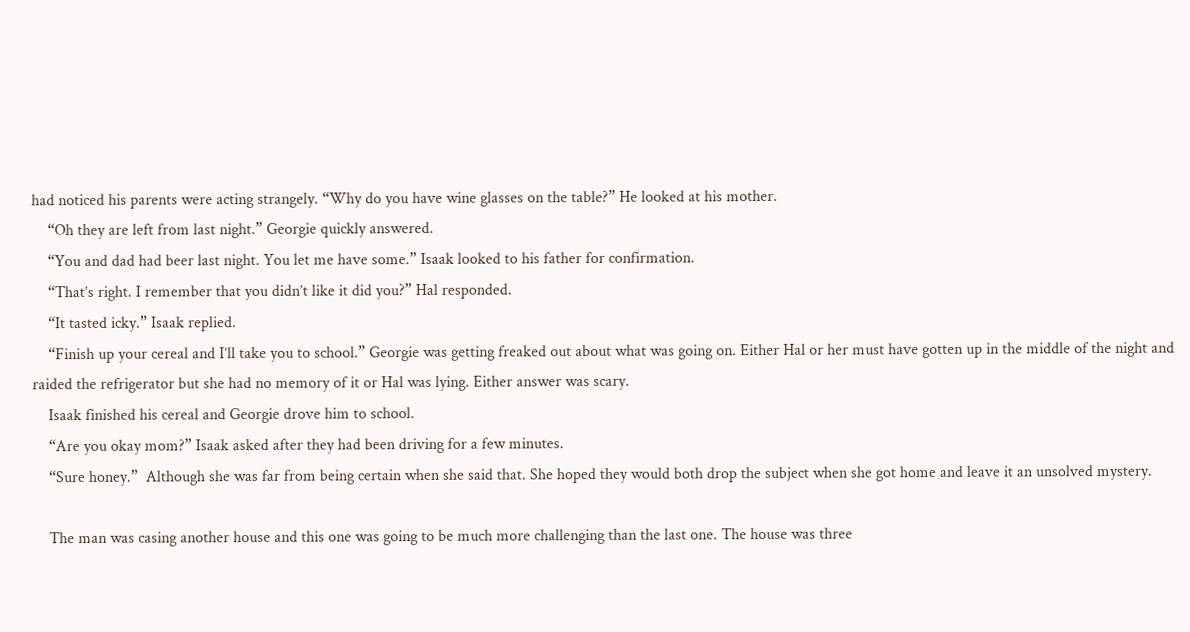had noticed his parents were acting strangely. “Why do you have wine glasses on the table?” He looked at his mother.
    “Oh they are left from last night.” Georgie quickly answered.
    “You and dad had beer last night. You let me have some.” Isaak looked to his father for confirmation.
    “That’s right. I remember that you didn’t like it did you?” Hal responded.
    “It tasted icky.” Isaak replied.
    “Finish up your cereal and I’ll take you to school.” Georgie was getting freaked out about what was going on. Either Hal or her must have gotten up in the middle of the night and raided the refrigerator but she had no memory of it or Hal was lying. Either answer was scary.
    Isaak finished his cereal and Georgie drove him to school.
    “Are you okay mom?” Isaak asked after they had been driving for a few minutes.
    “Sure honey.”  Although she was far from being certain when she said that. She hoped they would both drop the subject when she got home and leave it an unsolved mystery.

    The man was casing another house and this one was going to be much more challenging than the last one. The house was three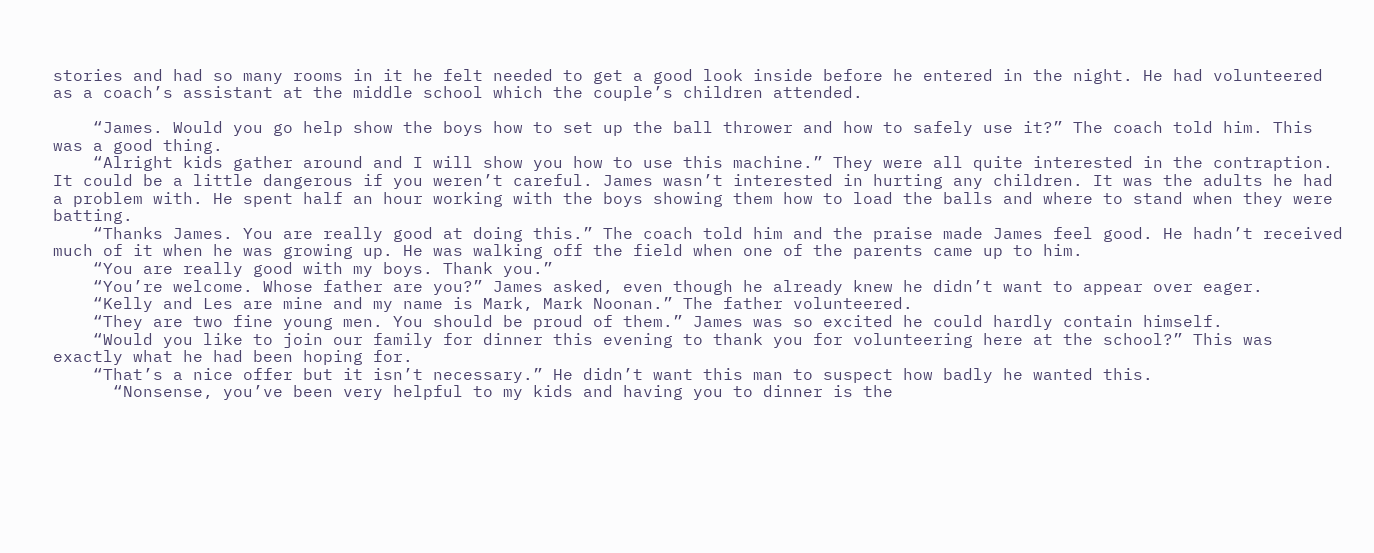stories and had so many rooms in it he felt needed to get a good look inside before he entered in the night. He had volunteered as a coach’s assistant at the middle school which the couple’s children attended.

    “James. Would you go help show the boys how to set up the ball thrower and how to safely use it?” The coach told him. This was a good thing.
    “Alright kids gather around and I will show you how to use this machine.” They were all quite interested in the contraption. It could be a little dangerous if you weren’t careful. James wasn’t interested in hurting any children. It was the adults he had a problem with. He spent half an hour working with the boys showing them how to load the balls and where to stand when they were batting.
    “Thanks James. You are really good at doing this.” The coach told him and the praise made James feel good. He hadn’t received much of it when he was growing up. He was walking off the field when one of the parents came up to him.
    “You are really good with my boys. Thank you.”
    “You’re welcome. Whose father are you?” James asked, even though he already knew he didn’t want to appear over eager.
    “Kelly and Les are mine and my name is Mark, Mark Noonan.” The father volunteered.
    “They are two fine young men. You should be proud of them.” James was so excited he could hardly contain himself.
    “Would you like to join our family for dinner this evening to thank you for volunteering here at the school?” This was exactly what he had been hoping for.
    “That’s a nice offer but it isn’t necessary.” He didn’t want this man to suspect how badly he wanted this.
      “Nonsense, you’ve been very helpful to my kids and having you to dinner is the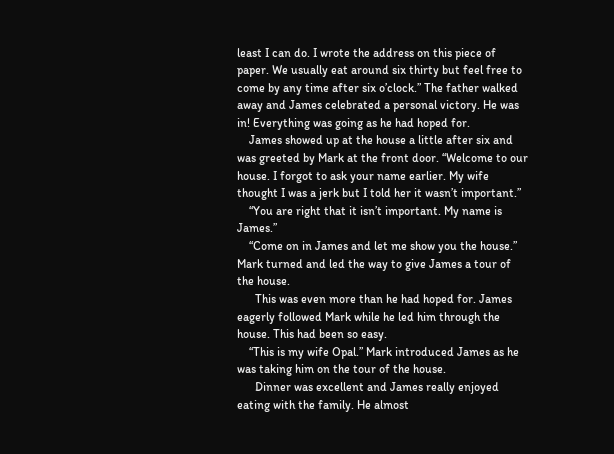least I can do. I wrote the address on this piece of paper. We usually eat around six thirty but feel free to come by any time after six o’clock.” The father walked away and James celebrated a personal victory. He was in! Everything was going as he had hoped for.
    James showed up at the house a little after six and was greeted by Mark at the front door. “Welcome to our house. I forgot to ask your name earlier. My wife thought I was a jerk but I told her it wasn’t important.”
    “You are right that it isn’t important. My name is James.”
    “Come on in James and let me show you the house.”  Mark turned and led the way to give James a tour of the house.
      This was even more than he had hoped for. James eagerly followed Mark while he led him through the house. This had been so easy.
    “This is my wife Opal.” Mark introduced James as he was taking him on the tour of the house.
      Dinner was excellent and James really enjoyed eating with the family. He almost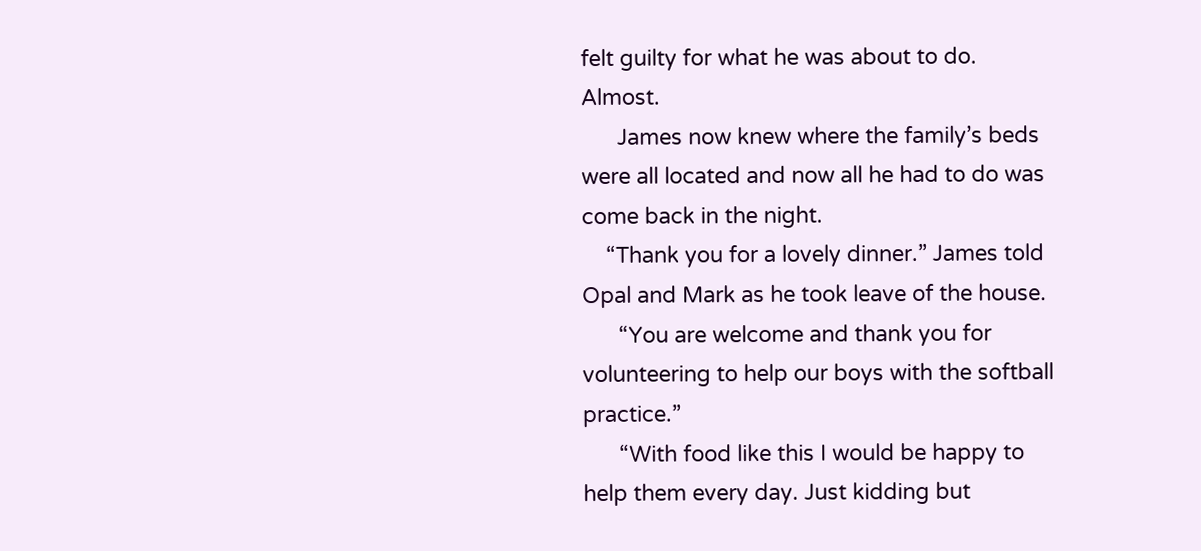felt guilty for what he was about to do. Almost.
      James now knew where the family’s beds were all located and now all he had to do was come back in the night.
    “Thank you for a lovely dinner.” James told Opal and Mark as he took leave of the house.
      “You are welcome and thank you for volunteering to help our boys with the softball practice.”
      “With food like this I would be happy to help them every day. Just kidding but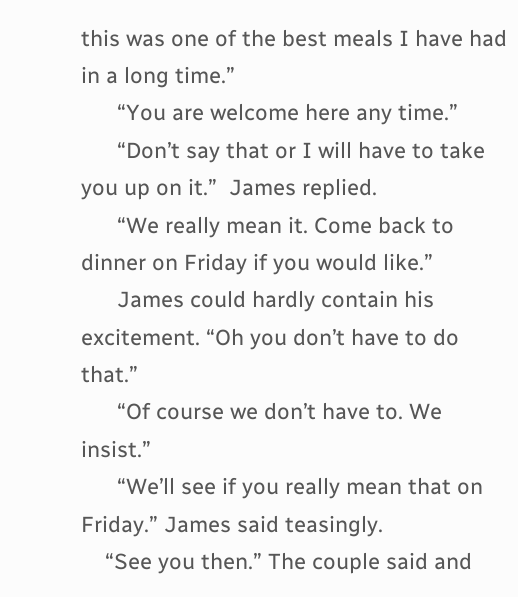this was one of the best meals I have had in a long time.”
      “You are welcome here any time.”
      “Don’t say that or I will have to take you up on it.”  James replied.
      “We really mean it. Come back to dinner on Friday if you would like.”
      James could hardly contain his excitement. “Oh you don’t have to do that.”
      “Of course we don’t have to. We insist.”
      “We’ll see if you really mean that on Friday.” James said teasingly.
    “See you then.” The couple said and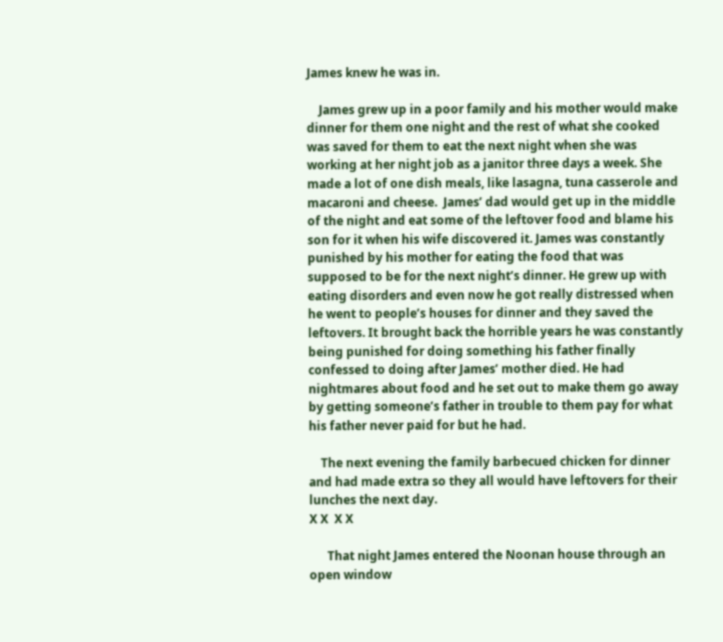James knew he was in.

    James grew up in a poor family and his mother would make dinner for them one night and the rest of what she cooked was saved for them to eat the next night when she was working at her night job as a janitor three days a week. She made a lot of one dish meals, like lasagna, tuna casserole and macaroni and cheese.  James’ dad would get up in the middle of the night and eat some of the leftover food and blame his son for it when his wife discovered it. James was constantly punished by his mother for eating the food that was supposed to be for the next night’s dinner. He grew up with eating disorders and even now he got really distressed when he went to people’s houses for dinner and they saved the leftovers. It brought back the horrible years he was constantly being punished for doing something his father finally confessed to doing after James’ mother died. He had nightmares about food and he set out to make them go away by getting someone’s father in trouble to them pay for what his father never paid for but he had.

    The next evening the family barbecued chicken for dinner and had made extra so they all would have leftovers for their lunches the next day.
X X  X X

      That night James entered the Noonan house through an open window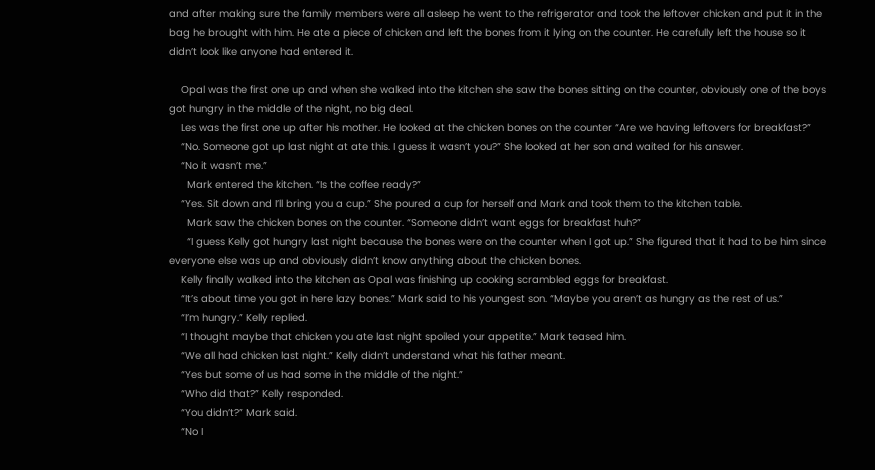and after making sure the family members were all asleep he went to the refrigerator and took the leftover chicken and put it in the bag he brought with him. He ate a piece of chicken and left the bones from it lying on the counter. He carefully left the house so it didn’t look like anyone had entered it.

    Opal was the first one up and when she walked into the kitchen she saw the bones sitting on the counter, obviously one of the boys got hungry in the middle of the night, no big deal.
    Les was the first one up after his mother. He looked at the chicken bones on the counter “Are we having leftovers for breakfast?”
    “No. Someone got up last night at ate this. I guess it wasn’t you?” She looked at her son and waited for his answer.
    “No it wasn’t me.”
      Mark entered the kitchen. “Is the coffee ready?”
    “Yes. Sit down and I’ll bring you a cup.” She poured a cup for herself and Mark and took them to the kitchen table.
      Mark saw the chicken bones on the counter. “Someone didn’t want eggs for breakfast huh?”
      “I guess Kelly got hungry last night because the bones were on the counter when I got up.” She figured that it had to be him since everyone else was up and obviously didn’t know anything about the chicken bones.
    Kelly finally walked into the kitchen as Opal was finishing up cooking scrambled eggs for breakfast.
    “It’s about time you got in here lazy bones.” Mark said to his youngest son. “Maybe you aren’t as hungry as the rest of us.”
    “I’m hungry.” Kelly replied.
    “I thought maybe that chicken you ate last night spoiled your appetite.” Mark teased him.
    “We all had chicken last night.” Kelly didn’t understand what his father meant.
    “Yes but some of us had some in the middle of the night.”
    “Who did that?” Kelly responded.
    “You didn’t?” Mark said.
    “No I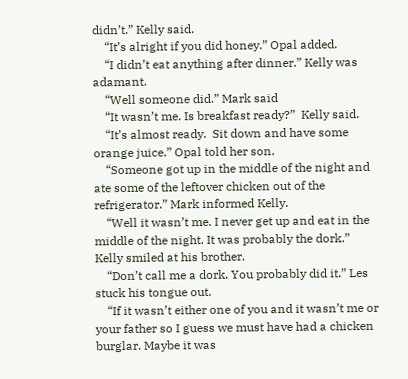didn’t.” Kelly said.
    “It’s alright if you did honey.” Opal added.
    “I didn’t eat anything after dinner.” Kelly was adamant.
    “Well someone did.” Mark said
    “It wasn’t me. Is breakfast ready?”  Kelly said.
    “It’s almost ready.  Sit down and have some orange juice.” Opal told her son.
    “Someone got up in the middle of the night and ate some of the leftover chicken out of the refrigerator.” Mark informed Kelly.
    “Well it wasn’t me. I never get up and eat in the middle of the night. It was probably the dork.” Kelly smiled at his brother.
    “Don’t call me a dork. You probably did it.” Les stuck his tongue out.
    “If it wasn’t either one of you and it wasn’t me or your father so I guess we must have had a chicken burglar. Maybe it was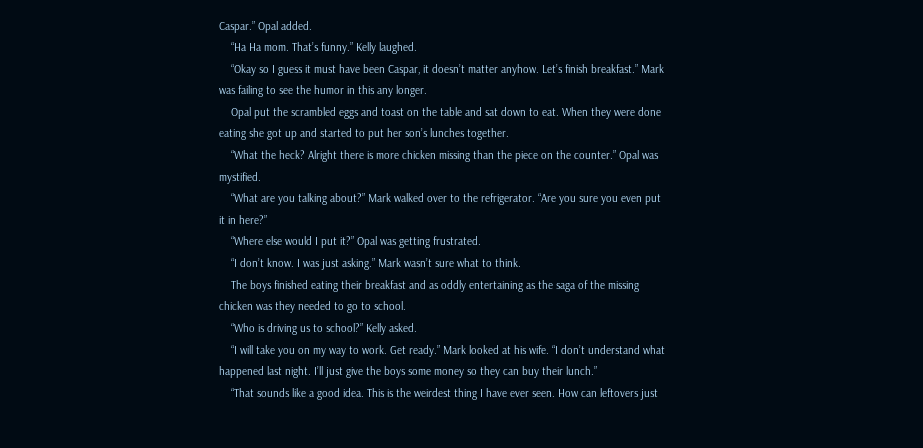Caspar.” Opal added.
    “Ha Ha mom. That’s funny.” Kelly laughed.
    “Okay so I guess it must have been Caspar, it doesn’t matter anyhow. Let’s finish breakfast.” Mark was failing to see the humor in this any longer.
    Opal put the scrambled eggs and toast on the table and sat down to eat. When they were done eating she got up and started to put her son’s lunches together.
    “What the heck? Alright there is more chicken missing than the piece on the counter.” Opal was mystified.
    “What are you talking about?” Mark walked over to the refrigerator. “Are you sure you even put it in here?”
    “Where else would I put it?” Opal was getting frustrated.
    “I don’t know. I was just asking.” Mark wasn’t sure what to think.
    The boys finished eating their breakfast and as oddly entertaining as the saga of the missing chicken was they needed to go to school.
    “Who is driving us to school?” Kelly asked.
    “I will take you on my way to work. Get ready.” Mark looked at his wife. “I don’t understand what happened last night. I’ll just give the boys some money so they can buy their lunch.”
    “That sounds like a good idea. This is the weirdest thing I have ever seen. How can leftovers just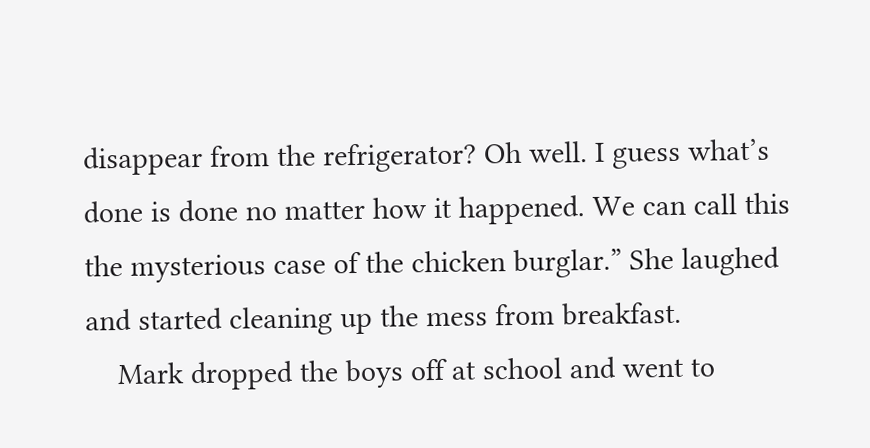disappear from the refrigerator? Oh well. I guess what’s done is done no matter how it happened. We can call this the mysterious case of the chicken burglar.” She laughed and started cleaning up the mess from breakfast.
    Mark dropped the boys off at school and went to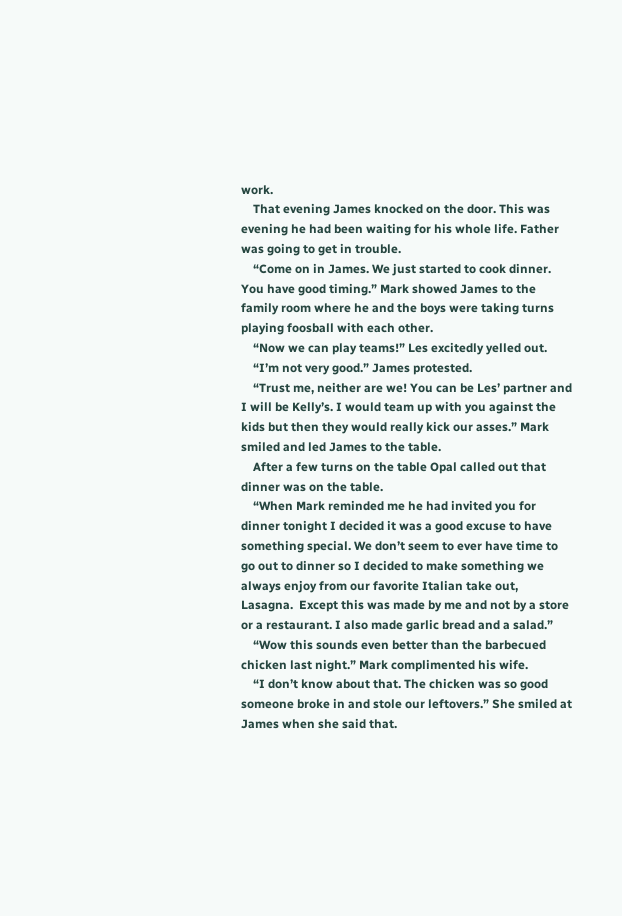work.
    That evening James knocked on the door. This was evening he had been waiting for his whole life. Father was going to get in trouble.
    “Come on in James. We just started to cook dinner. You have good timing.” Mark showed James to the family room where he and the boys were taking turns playing foosball with each other.
    “Now we can play teams!” Les excitedly yelled out.
    “I’m not very good.” James protested.
    “Trust me, neither are we! You can be Les’ partner and I will be Kelly’s. I would team up with you against the kids but then they would really kick our asses.” Mark smiled and led James to the table.
    After a few turns on the table Opal called out that dinner was on the table.
    “When Mark reminded me he had invited you for dinner tonight I decided it was a good excuse to have something special. We don’t seem to ever have time to go out to dinner so I decided to make something we always enjoy from our favorite Italian take out, Lasagna.  Except this was made by me and not by a store or a restaurant. I also made garlic bread and a salad.”
    “Wow this sounds even better than the barbecued chicken last night.” Mark complimented his wife.
    “I don’t know about that. The chicken was so good someone broke in and stole our leftovers.” She smiled at James when she said that.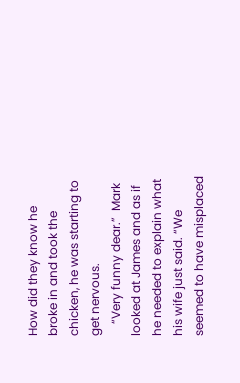How did they know he broke in and took the chicken, he was starting to get nervous.
    “Very funny dear.”  Mark looked at James and as if he needed to explain what his wife just said. “We seemed to have misplaced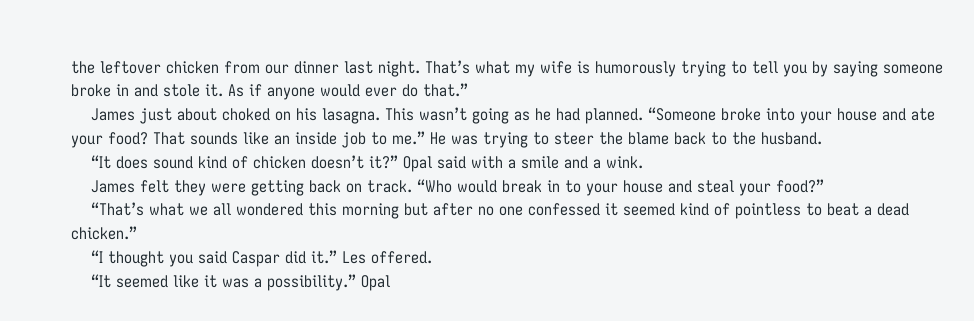the leftover chicken from our dinner last night. That’s what my wife is humorously trying to tell you by saying someone broke in and stole it. As if anyone would ever do that.”
    James just about choked on his lasagna. This wasn’t going as he had planned. “Someone broke into your house and ate your food? That sounds like an inside job to me.” He was trying to steer the blame back to the husband.
    “It does sound kind of chicken doesn’t it?” Opal said with a smile and a wink.
    James felt they were getting back on track. “Who would break in to your house and steal your food?”
    “That’s what we all wondered this morning but after no one confessed it seemed kind of pointless to beat a dead chicken.”
    “I thought you said Caspar did it.” Les offered.
    “It seemed like it was a possibility.” Opal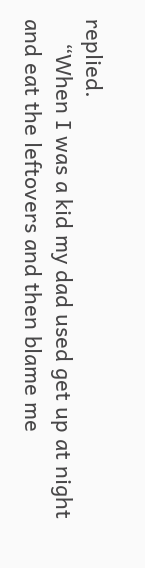replied.
    “When I was a kid my dad used get up at night and eat the leftovers and then blame me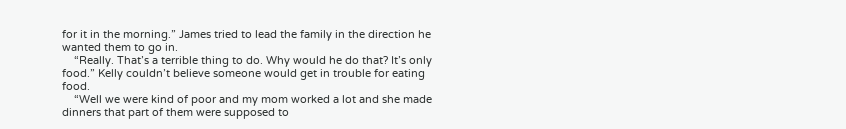for it in the morning.” James tried to lead the family in the direction he wanted them to go in.
    “Really. That’s a terrible thing to do. Why would he do that? It’s only food.” Kelly couldn’t believe someone would get in trouble for eating food.
    “Well we were kind of poor and my mom worked a lot and she made dinners that part of them were supposed to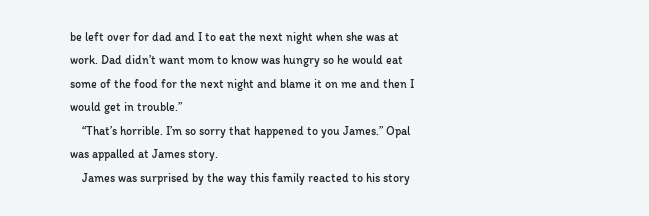be left over for dad and I to eat the next night when she was at work. Dad didn’t want mom to know was hungry so he would eat some of the food for the next night and blame it on me and then I would get in trouble.”
    “That’s horrible. I’m so sorry that happened to you James.” Opal was appalled at James story.
    James was surprised by the way this family reacted to his story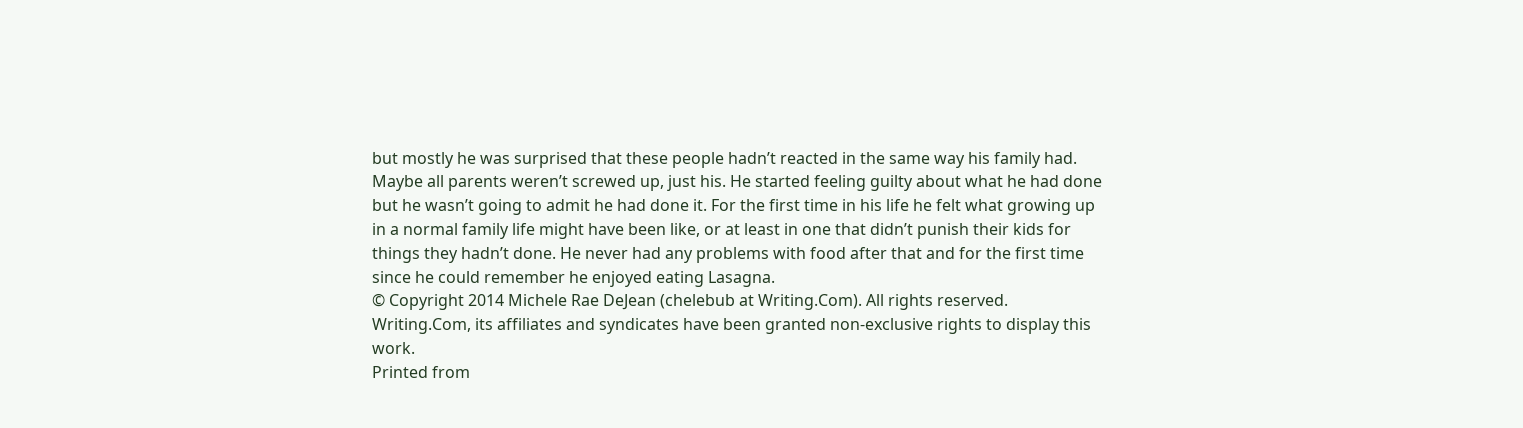but mostly he was surprised that these people hadn’t reacted in the same way his family had. Maybe all parents weren’t screwed up, just his. He started feeling guilty about what he had done but he wasn’t going to admit he had done it. For the first time in his life he felt what growing up in a normal family life might have been like, or at least in one that didn’t punish their kids for things they hadn’t done. He never had any problems with food after that and for the first time since he could remember he enjoyed eating Lasagna.
© Copyright 2014 Michele Rae DeJean (chelebub at Writing.Com). All rights reserved.
Writing.Com, its affiliates and syndicates have been granted non-exclusive rights to display this work.
Printed from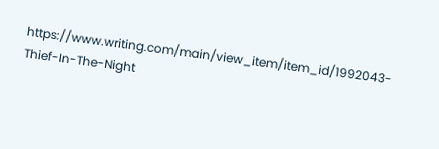https://www.writing.com/main/view_item/item_id/1992043-Thief-In-The-Night